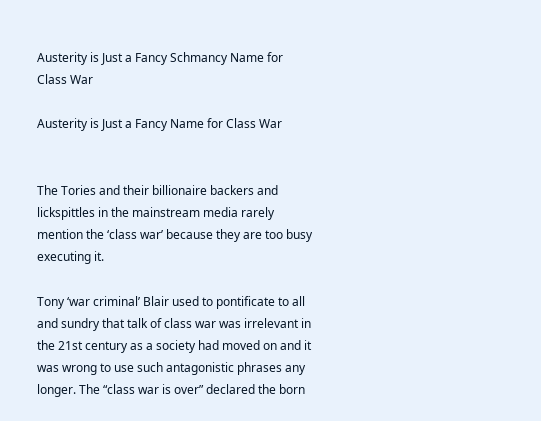Austerity is Just a Fancy Schmancy Name for Class War

Austerity is Just a Fancy Name for Class War


The Tories and their billionaire backers and lickspittles in the mainstream media rarely mention the ‘class war’ because they are too busy executing it.

Tony ‘war criminal’ Blair used to pontificate to all and sundry that talk of class war was irrelevant in the 21st century as a society had moved on and it was wrong to use such antagonistic phrases any longer. The “class war is over” declared the born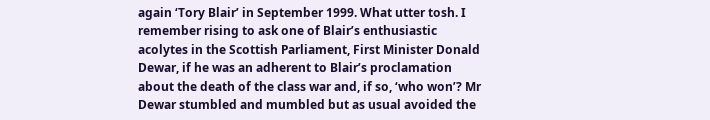again ‘Tory Blair’ in September 1999. What utter tosh. I remember rising to ask one of Blair’s enthusiastic acolytes in the Scottish Parliament, First Minister Donald Dewar, if he was an adherent to Blair’s proclamation about the death of the class war and, if so, ‘who won’? Mr Dewar stumbled and mumbled but as usual avoided the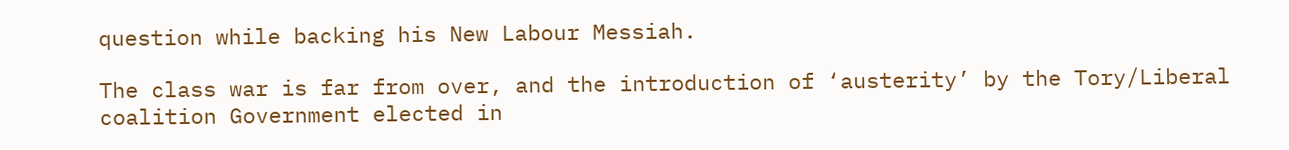question while backing his New Labour Messiah.

The class war is far from over, and the introduction of ‘austerity’ by the Tory/Liberal coalition Government elected in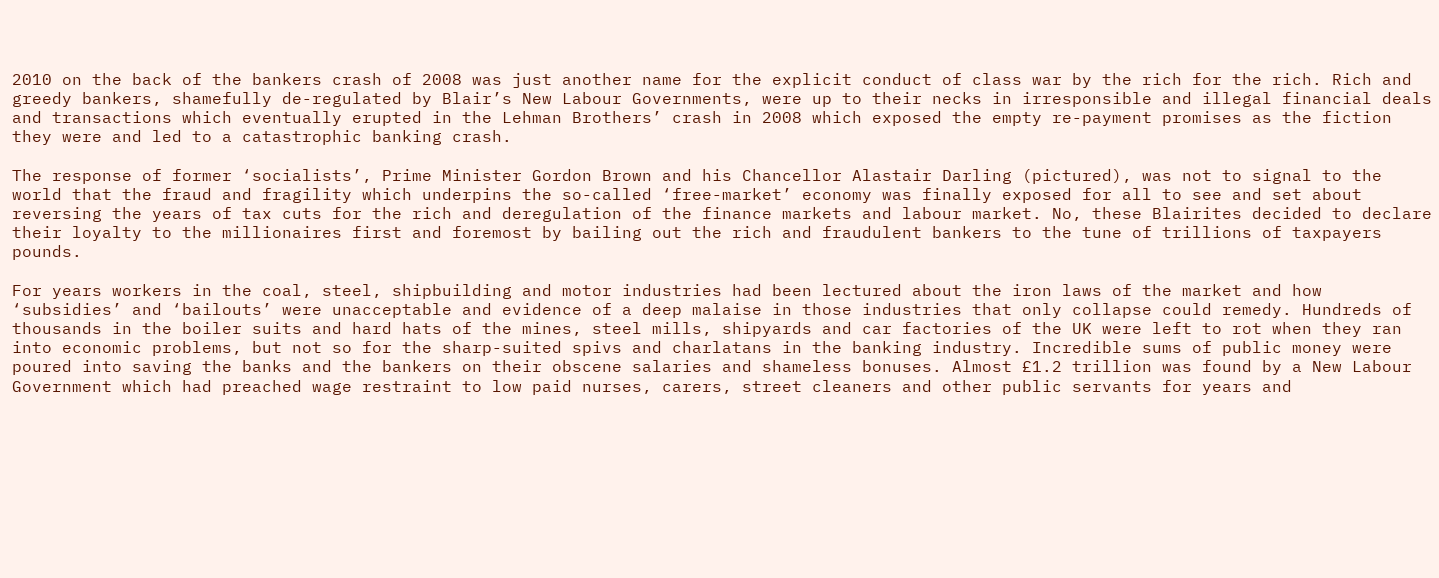2010 on the back of the bankers crash of 2008 was just another name for the explicit conduct of class war by the rich for the rich. Rich and greedy bankers, shamefully de-regulated by Blair’s New Labour Governments, were up to their necks in irresponsible and illegal financial deals and transactions which eventually erupted in the Lehman Brothers’ crash in 2008 which exposed the empty re-payment promises as the fiction they were and led to a catastrophic banking crash.

The response of former ‘socialists’, Prime Minister Gordon Brown and his Chancellor Alastair Darling (pictured), was not to signal to the world that the fraud and fragility which underpins the so-called ‘free-market’ economy was finally exposed for all to see and set about reversing the years of tax cuts for the rich and deregulation of the finance markets and labour market. No, these Blairites decided to declare their loyalty to the millionaires first and foremost by bailing out the rich and fraudulent bankers to the tune of trillions of taxpayers pounds.

For years workers in the coal, steel, shipbuilding and motor industries had been lectured about the iron laws of the market and how ‘subsidies’ and ‘bailouts’ were unacceptable and evidence of a deep malaise in those industries that only collapse could remedy. Hundreds of thousands in the boiler suits and hard hats of the mines, steel mills, shipyards and car factories of the UK were left to rot when they ran into economic problems, but not so for the sharp-suited spivs and charlatans in the banking industry. Incredible sums of public money were poured into saving the banks and the bankers on their obscene salaries and shameless bonuses. Almost £1.2 trillion was found by a New Labour Government which had preached wage restraint to low paid nurses, carers, street cleaners and other public servants for years and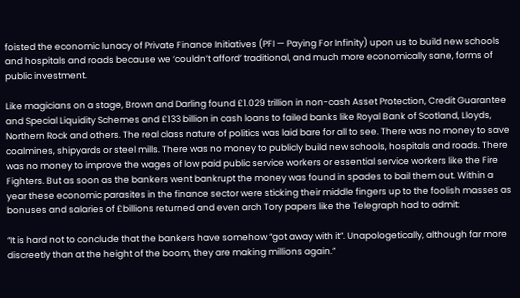foisted the economic lunacy of Private Finance Initiatives (PFI — Paying For Infinity) upon us to build new schools and hospitals and roads because we ‘couldn’t afford’ traditional, and much more economically sane, forms of public investment.

Like magicians on a stage, Brown and Darling found £1.029 trillion in non-cash Asset Protection, Credit Guarantee and Special Liquidity Schemes and £133 billion in cash loans to failed banks like Royal Bank of Scotland, Lloyds, Northern Rock and others. The real class nature of politics was laid bare for all to see. There was no money to save coalmines, shipyards or steel mills. There was no money to publicly build new schools, hospitals and roads. There was no money to improve the wages of low paid public service workers or essential service workers like the Fire Fighters. But as soon as the bankers went bankrupt the money was found in spades to bail them out. Within a year these economic parasites in the finance sector were sticking their middle fingers up to the foolish masses as bonuses and salaries of £billions returned and even arch Tory papers like the Telegraph had to admit:

“It is hard not to conclude that the bankers have somehow “got away with it”. Unapologetically, although far more discreetly than at the height of the boom, they are making millions again.”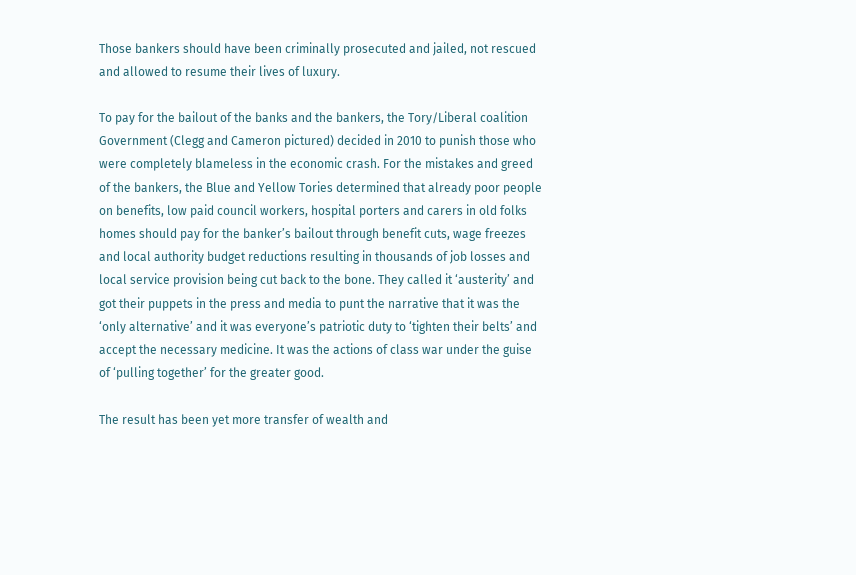Those bankers should have been criminally prosecuted and jailed, not rescued and allowed to resume their lives of luxury.

To pay for the bailout of the banks and the bankers, the Tory/Liberal coalition Government (Clegg and Cameron pictured) decided in 2010 to punish those who were completely blameless in the economic crash. For the mistakes and greed of the bankers, the Blue and Yellow Tories determined that already poor people on benefits, low paid council workers, hospital porters and carers in old folks homes should pay for the banker’s bailout through benefit cuts, wage freezes and local authority budget reductions resulting in thousands of job losses and local service provision being cut back to the bone. They called it ‘austerity’ and got their puppets in the press and media to punt the narrative that it was the ‘only alternative’ and it was everyone’s patriotic duty to ‘tighten their belts’ and accept the necessary medicine. It was the actions of class war under the guise of ‘pulling together’ for the greater good.

The result has been yet more transfer of wealth and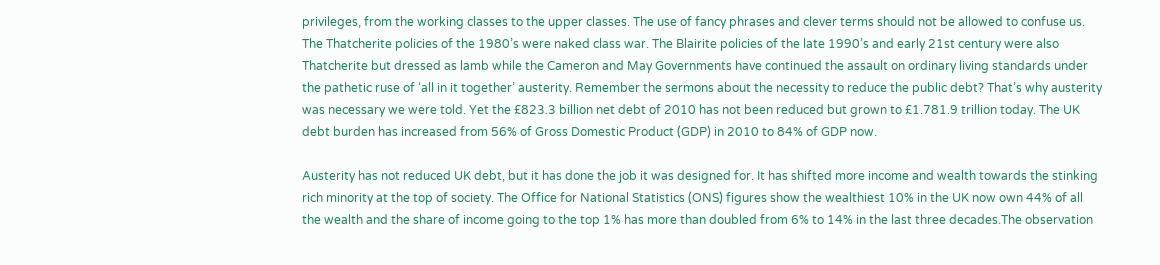privileges, from the working classes to the upper classes. The use of fancy phrases and clever terms should not be allowed to confuse us. The Thatcherite policies of the 1980’s were naked class war. The Blairite policies of the late 1990’s and early 21st century were also Thatcherite but dressed as lamb while the Cameron and May Governments have continued the assault on ordinary living standards under the pathetic ruse of ‘all in it together’ austerity. Remember the sermons about the necessity to reduce the public debt? That’s why austerity was necessary we were told. Yet the £823.3 billion net debt of 2010 has not been reduced but grown to £1.781.9 trillion today. The UK debt burden has increased from 56% of Gross Domestic Product (GDP) in 2010 to 84% of GDP now.

Austerity has not reduced UK debt, but it has done the job it was designed for. It has shifted more income and wealth towards the stinking rich minority at the top of society. The Office for National Statistics (ONS) figures show the wealthiest 10% in the UK now own 44% of all the wealth and the share of income going to the top 1% has more than doubled from 6% to 14% in the last three decades.The observation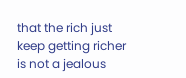that the rich just keep getting richer is not a jealous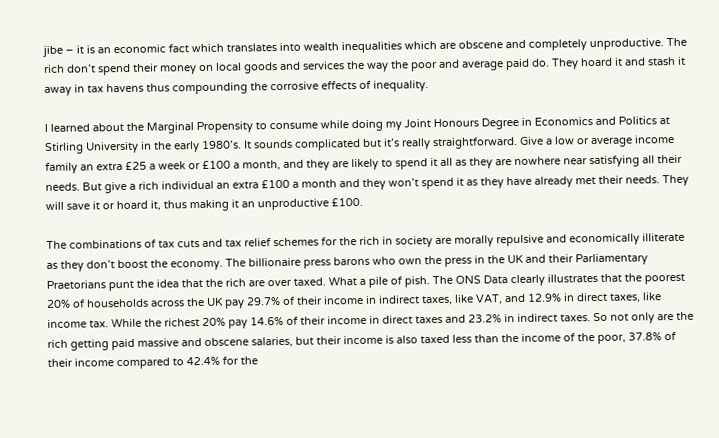jibe – it is an economic fact which translates into wealth inequalities which are obscene and completely unproductive. The rich don’t spend their money on local goods and services the way the poor and average paid do. They hoard it and stash it away in tax havens thus compounding the corrosive effects of inequality.

I learned about the Marginal Propensity to consume while doing my Joint Honours Degree in Economics and Politics at Stirling University in the early 1980’s. It sounds complicated but it’s really straightforward. Give a low or average income family an extra £25 a week or £100 a month, and they are likely to spend it all as they are nowhere near satisfying all their needs. But give a rich individual an extra £100 a month and they won’t spend it as they have already met their needs. They will save it or hoard it, thus making it an unproductive £100.

The combinations of tax cuts and tax relief schemes for the rich in society are morally repulsive and economically illiterate as they don’t boost the economy. The billionaire press barons who own the press in the UK and their Parliamentary Praetorians punt the idea that the rich are over taxed. What a pile of pish. The ONS Data clearly illustrates that the poorest 20% of households across the UK pay 29.7% of their income in indirect taxes, like VAT, and 12.9% in direct taxes, like income tax. While the richest 20% pay 14.6% of their income in direct taxes and 23.2% in indirect taxes. So not only are the rich getting paid massive and obscene salaries, but their income is also taxed less than the income of the poor, 37.8% of their income compared to 42.4% for the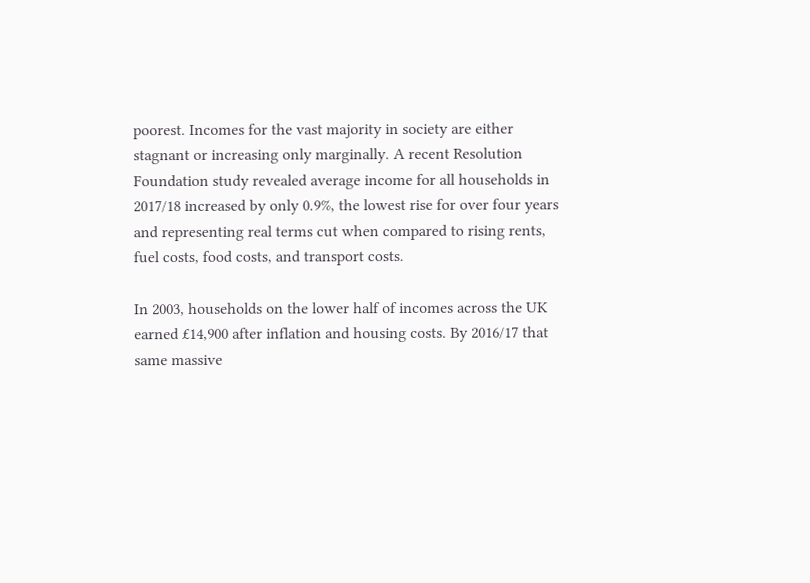poorest. Incomes for the vast majority in society are either stagnant or increasing only marginally. A recent Resolution Foundation study revealed average income for all households in 2017/18 increased by only 0.9%, the lowest rise for over four years and representing real terms cut when compared to rising rents, fuel costs, food costs, and transport costs.

In 2003, households on the lower half of incomes across the UK earned £14,900 after inflation and housing costs. By 2016/17 that same massive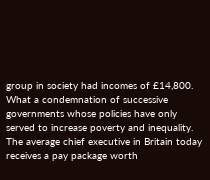group in society had incomes of £14,800. What a condemnation of successive governments whose policies have only served to increase poverty and inequality. The average chief executive in Britain today receives a pay package worth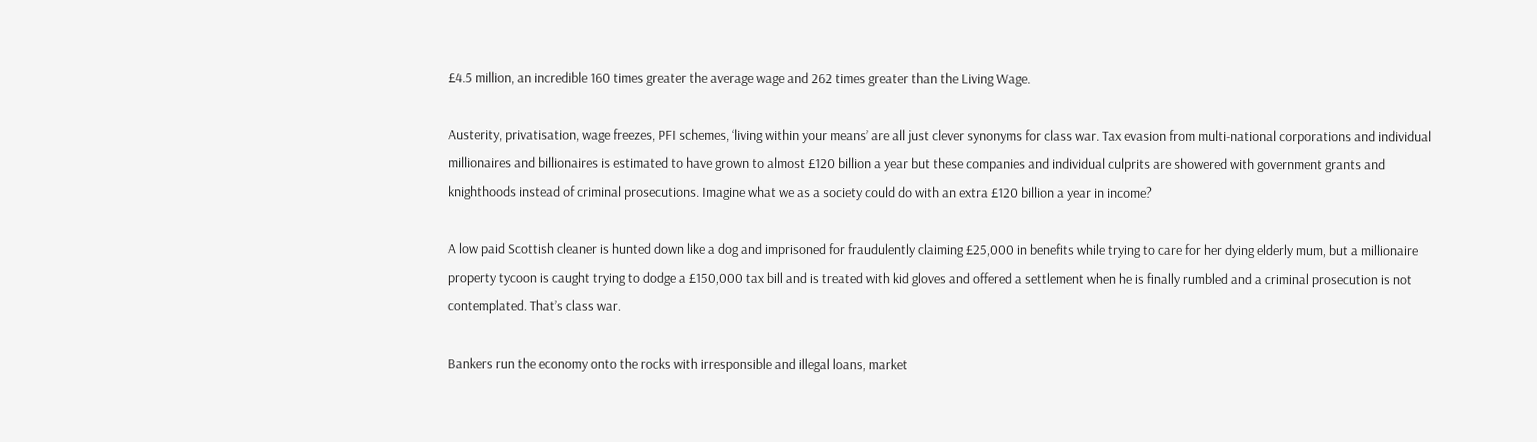£4.5 million, an incredible 160 times greater the average wage and 262 times greater than the Living Wage.

Austerity, privatisation, wage freezes, PFI schemes, ‘living within your means’ are all just clever synonyms for class war. Tax evasion from multi-national corporations and individual millionaires and billionaires is estimated to have grown to almost £120 billion a year but these companies and individual culprits are showered with government grants and knighthoods instead of criminal prosecutions. Imagine what we as a society could do with an extra £120 billion a year in income?

A low paid Scottish cleaner is hunted down like a dog and imprisoned for fraudulently claiming £25,000 in benefits while trying to care for her dying elderly mum, but a millionaire property tycoon is caught trying to dodge a £150,000 tax bill and is treated with kid gloves and offered a settlement when he is finally rumbled and a criminal prosecution is not contemplated. That’s class war.

Bankers run the economy onto the rocks with irresponsible and illegal loans, market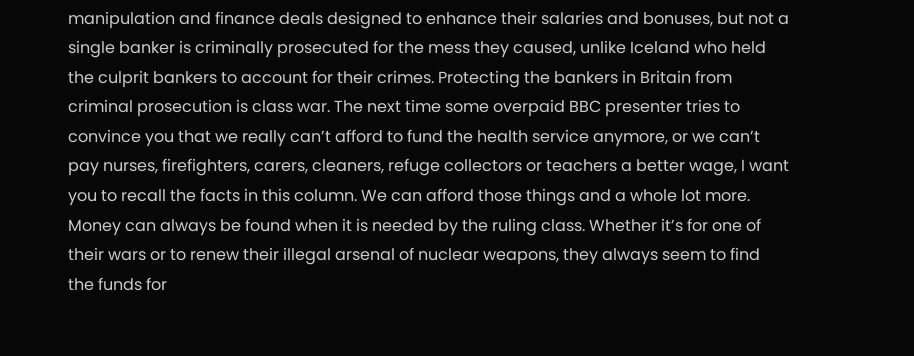manipulation and finance deals designed to enhance their salaries and bonuses, but not a single banker is criminally prosecuted for the mess they caused, unlike Iceland who held the culprit bankers to account for their crimes. Protecting the bankers in Britain from criminal prosecution is class war. The next time some overpaid BBC presenter tries to convince you that we really can’t afford to fund the health service anymore, or we can’t pay nurses, firefighters, carers, cleaners, refuge collectors or teachers a better wage, I want you to recall the facts in this column. We can afford those things and a whole lot more. Money can always be found when it is needed by the ruling class. Whether it’s for one of their wars or to renew their illegal arsenal of nuclear weapons, they always seem to find the funds for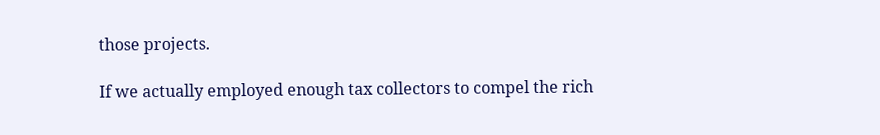those projects.

If we actually employed enough tax collectors to compel the rich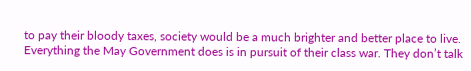to pay their bloody taxes, society would be a much brighter and better place to live. Everything the May Government does is in pursuit of their class war. They don’t talk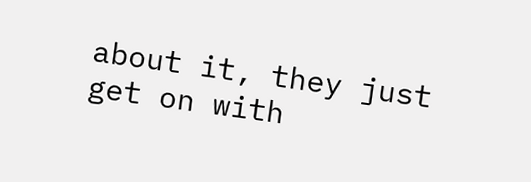about it, they just get on with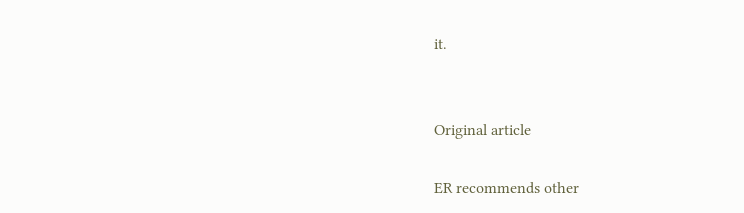it.


Original article

ER recommends other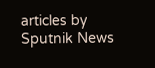articles by Sputnik News